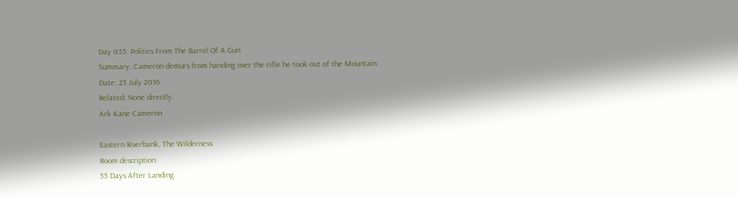Day 055: Politics From The Barrel Of A Gun
Summary: Cameron demurs from handing over the rifle he took out of the Mountain.
Date: 25 July 2016
Related: None directly.
Ark Kane Cameron

Eastern Riverbank, The Wilderness
Room description
55 Days After Landing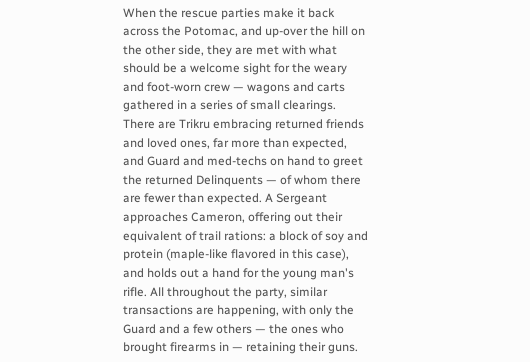When the rescue parties make it back across the Potomac, and up-over the hill on the other side, they are met with what should be a welcome sight for the weary and foot-worn crew — wagons and carts gathered in a series of small clearings. There are Trikru embracing returned friends and loved ones, far more than expected, and Guard and med-techs on hand to greet the returned Delinquents — of whom there are fewer than expected. A Sergeant approaches Cameron, offering out their equivalent of trail rations: a block of soy and protein (maple-like flavored in this case), and holds out a hand for the young man's rifle. All throughout the party, similar transactions are happening, with only the Guard and a few others — the ones who brought firearms in — retaining their guns.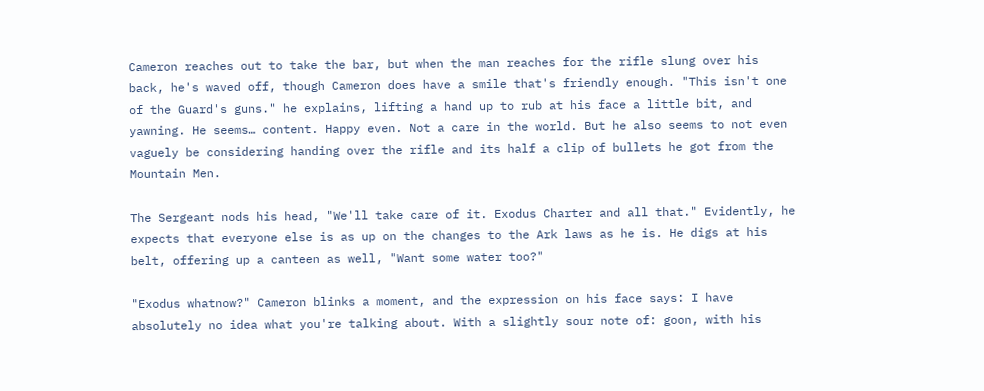Cameron reaches out to take the bar, but when the man reaches for the rifle slung over his back, he's waved off, though Cameron does have a smile that's friendly enough. "This isn't one of the Guard's guns." he explains, lifting a hand up to rub at his face a little bit, and yawning. He seems… content. Happy even. Not a care in the world. But he also seems to not even vaguely be considering handing over the rifle and its half a clip of bullets he got from the Mountain Men.

The Sergeant nods his head, "We'll take care of it. Exodus Charter and all that." Evidently, he expects that everyone else is as up on the changes to the Ark laws as he is. He digs at his belt, offering up a canteen as well, "Want some water too?"

"Exodus whatnow?" Cameron blinks a moment, and the expression on his face says: I have absolutely no idea what you're talking about. With a slightly sour note of: goon, with his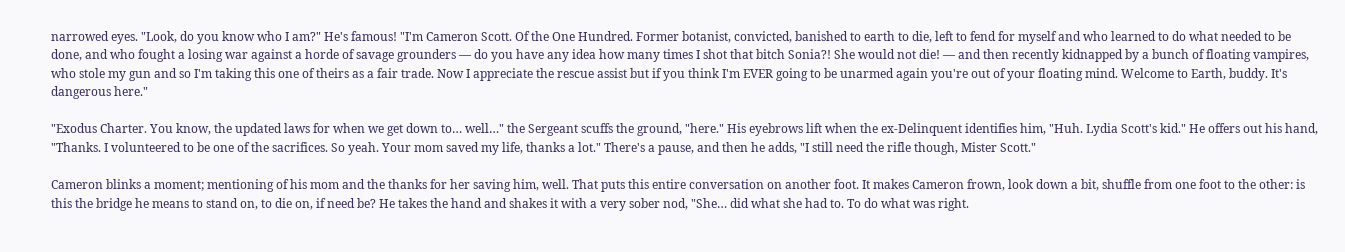narrowed eyes. "Look, do you know who I am?" He's famous! "I'm Cameron Scott. Of the One Hundred. Former botanist, convicted, banished to earth to die, left to fend for myself and who learned to do what needed to be done, and who fought a losing war against a horde of savage grounders — do you have any idea how many times I shot that bitch Sonia?! She would not die! — and then recently kidnapped by a bunch of floating vampires, who stole my gun and so I'm taking this one of theirs as a fair trade. Now I appreciate the rescue assist but if you think I'm EVER going to be unarmed again you're out of your floating mind. Welcome to Earth, buddy. It's dangerous here."

"Exodus Charter. You know, the updated laws for when we get down to… well…" the Sergeant scuffs the ground, "here." His eyebrows lift when the ex-Delinquent identifies him, "Huh. Lydia Scott's kid." He offers out his hand, "Thanks. I volunteered to be one of the sacrifices. So yeah. Your mom saved my life, thanks a lot." There's a pause, and then he adds, "I still need the rifle though, Mister Scott."

Cameron blinks a moment; mentioning of his mom and the thanks for her saving him, well. That puts this entire conversation on another foot. It makes Cameron frown, look down a bit, shuffle from one foot to the other: is this the bridge he means to stand on, to die on, if need be? He takes the hand and shakes it with a very sober nod, "She… did what she had to. To do what was right.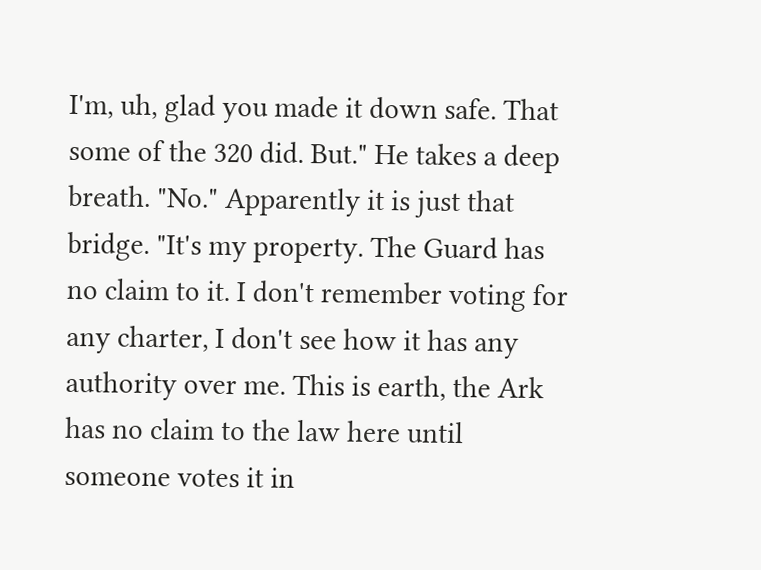I'm, uh, glad you made it down safe. That some of the 320 did. But." He takes a deep breath. "No." Apparently it is just that bridge. "It's my property. The Guard has no claim to it. I don't remember voting for any charter, I don't see how it has any authority over me. This is earth, the Ark has no claim to the law here until someone votes it in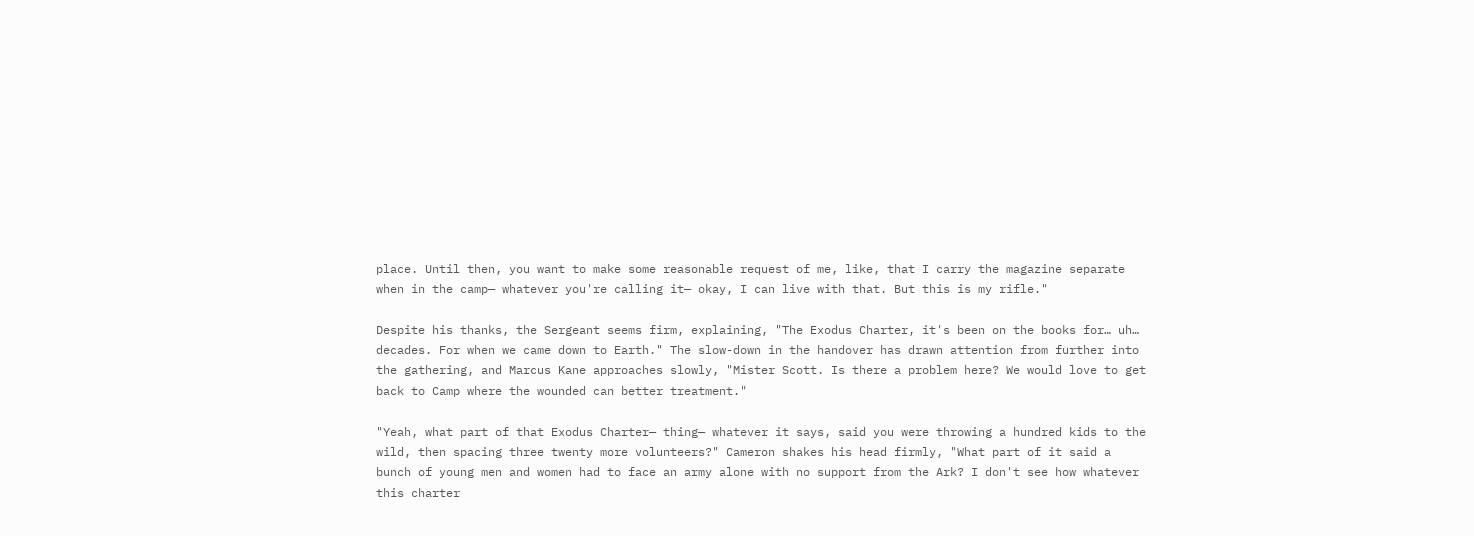place. Until then, you want to make some reasonable request of me, like, that I carry the magazine separate when in the camp— whatever you're calling it— okay, I can live with that. But this is my rifle."

Despite his thanks, the Sergeant seems firm, explaining, "The Exodus Charter, it's been on the books for… uh… decades. For when we came down to Earth." The slow-down in the handover has drawn attention from further into the gathering, and Marcus Kane approaches slowly, "Mister Scott. Is there a problem here? We would love to get back to Camp where the wounded can better treatment."

"Yeah, what part of that Exodus Charter— thing— whatever it says, said you were throwing a hundred kids to the wild, then spacing three twenty more volunteers?" Cameron shakes his head firmly, "What part of it said a bunch of young men and women had to face an army alone with no support from the Ark? I don't see how whatever this charter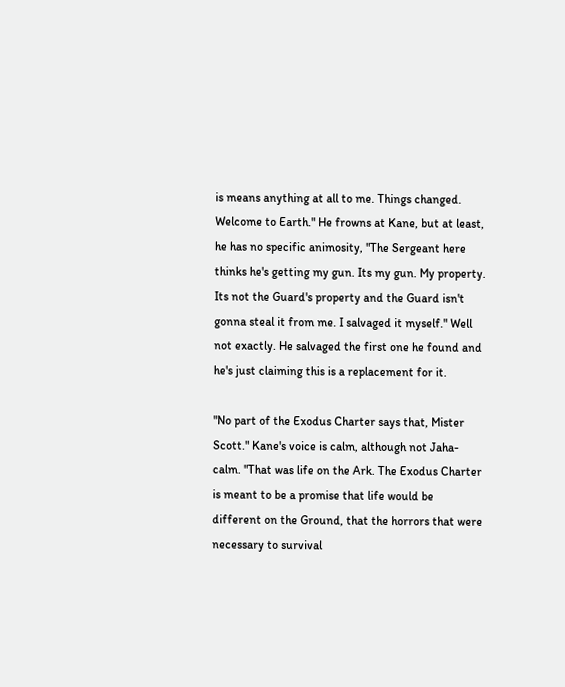is means anything at all to me. Things changed. Welcome to Earth." He frowns at Kane, but at least, he has no specific animosity, "The Sergeant here thinks he's getting my gun. Its my gun. My property. Its not the Guard's property and the Guard isn't gonna steal it from me. I salvaged it myself." Well not exactly. He salvaged the first one he found and he's just claiming this is a replacement for it.

"No part of the Exodus Charter says that, Mister Scott." Kane's voice is calm, although not Jaha-calm. "That was life on the Ark. The Exodus Charter is meant to be a promise that life would be different on the Ground, that the horrors that were necessary to survival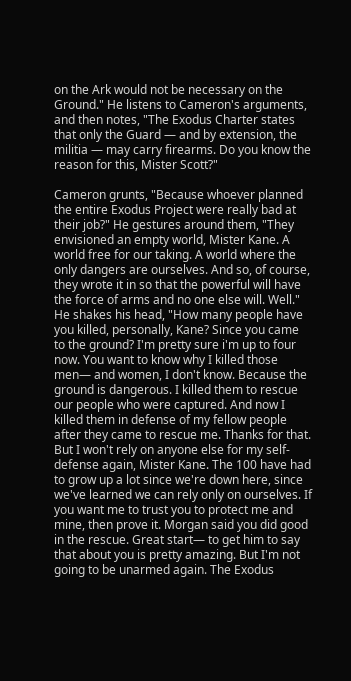on the Ark would not be necessary on the Ground." He listens to Cameron's arguments, and then notes, "The Exodus Charter states that only the Guard — and by extension, the militia — may carry firearms. Do you know the reason for this, Mister Scott?"

Cameron grunts, "Because whoever planned the entire Exodus Project were really bad at their job?" He gestures around them, "They envisioned an empty world, Mister Kane. A world free for our taking. A world where the only dangers are ourselves. And so, of course, they wrote it in so that the powerful will have the force of arms and no one else will. Well." He shakes his head, "How many people have you killed, personally, Kane? Since you came to the ground? I'm pretty sure i'm up to four now. You want to know why I killed those men— and women, I don't know. Because the ground is dangerous. I killed them to rescue our people who were captured. And now I killed them in defense of my fellow people after they came to rescue me. Thanks for that. But I won't rely on anyone else for my self-defense again, Mister Kane. The 100 have had to grow up a lot since we're down here, since we've learned we can rely only on ourselves. If you want me to trust you to protect me and mine, then prove it. Morgan said you did good in the rescue. Great start— to get him to say that about you is pretty amazing. But I'm not going to be unarmed again. The Exodus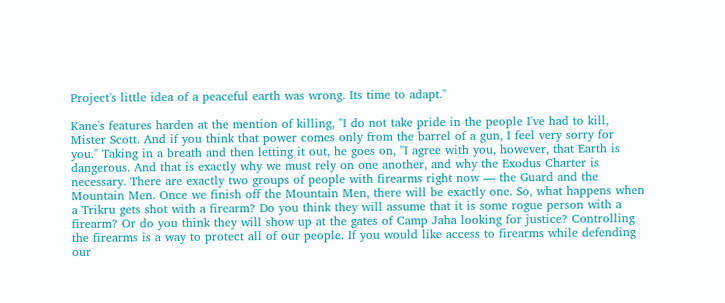Project's little idea of a peaceful earth was wrong. Its time to adapt."

Kane's features harden at the mention of killing, "I do not take pride in the people I've had to kill, Mister Scott. And if you think that power comes only from the barrel of a gun, I feel very sorry for you." Taking in a breath and then letting it out, he goes on, "I agree with you, however, that Earth is dangerous. And that is exactly why we must rely on one another, and why the Exodus Charter is necessary. There are exactly two groups of people with firearms right now — the Guard and the Mountain Men. Once we finish off the Mountain Men, there will be exactly one. So, what happens when a Trikru gets shot with a firearm? Do you think they will assume that it is some rogue person with a firearm? Or do you think they will show up at the gates of Camp Jaha looking for justice? Controlling the firearms is a way to protect all of our people. If you would like access to firearms while defending our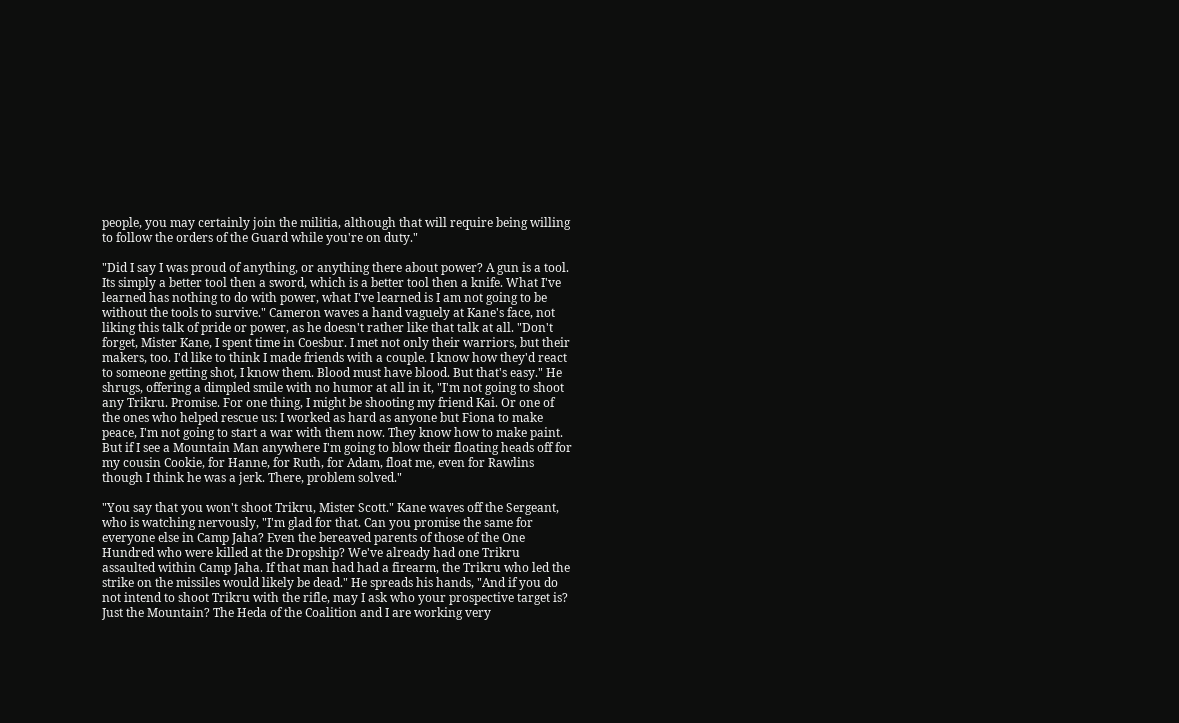people, you may certainly join the militia, although that will require being willing to follow the orders of the Guard while you're on duty."

"Did I say I was proud of anything, or anything there about power? A gun is a tool. Its simply a better tool then a sword, which is a better tool then a knife. What I've learned has nothing to do with power, what I've learned is I am not going to be without the tools to survive." Cameron waves a hand vaguely at Kane's face, not liking this talk of pride or power, as he doesn't rather like that talk at all. "Don't forget, Mister Kane, I spent time in Coesbur. I met not only their warriors, but their makers, too. I'd like to think I made friends with a couple. I know how they'd react to someone getting shot, I know them. Blood must have blood. But that's easy." He shrugs, offering a dimpled smile with no humor at all in it, "I'm not going to shoot any Trikru. Promise. For one thing, I might be shooting my friend Kai. Or one of the ones who helped rescue us: I worked as hard as anyone but Fiona to make peace, I'm not going to start a war with them now. They know how to make paint. But if I see a Mountain Man anywhere I'm going to blow their floating heads off for my cousin Cookie, for Hanne, for Ruth, for Adam, float me, even for Rawlins though I think he was a jerk. There, problem solved."

"You say that you won't shoot Trikru, Mister Scott." Kane waves off the Sergeant, who is watching nervously, "I'm glad for that. Can you promise the same for everyone else in Camp Jaha? Even the bereaved parents of those of the One Hundred who were killed at the Dropship? We've already had one Trikru assaulted within Camp Jaha. If that man had had a firearm, the Trikru who led the strike on the missiles would likely be dead." He spreads his hands, "And if you do not intend to shoot Trikru with the rifle, may I ask who your prospective target is? Just the Mountain? The Heda of the Coalition and I are working very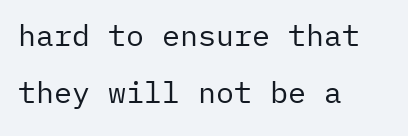hard to ensure that they will not be a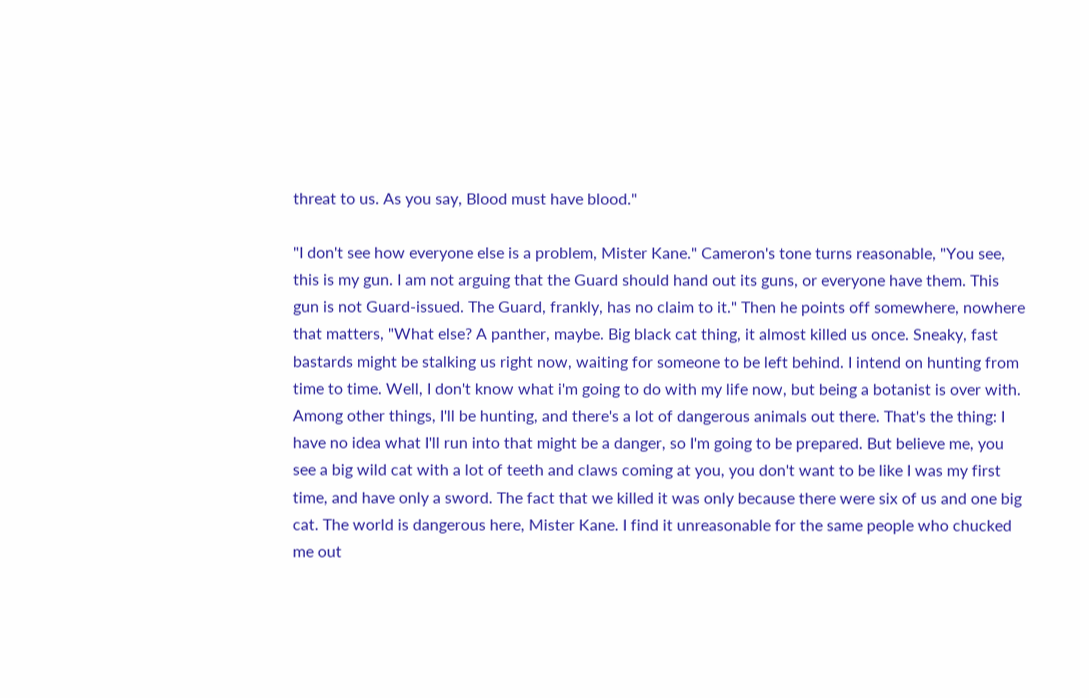threat to us. As you say, Blood must have blood."

"I don't see how everyone else is a problem, Mister Kane." Cameron's tone turns reasonable, "You see, this is my gun. I am not arguing that the Guard should hand out its guns, or everyone have them. This gun is not Guard-issued. The Guard, frankly, has no claim to it." Then he points off somewhere, nowhere that matters, "What else? A panther, maybe. Big black cat thing, it almost killed us once. Sneaky, fast bastards might be stalking us right now, waiting for someone to be left behind. I intend on hunting from time to time. Well, I don't know what i'm going to do with my life now, but being a botanist is over with. Among other things, I'll be hunting, and there's a lot of dangerous animals out there. That's the thing: I have no idea what I'll run into that might be a danger, so I'm going to be prepared. But believe me, you see a big wild cat with a lot of teeth and claws coming at you, you don't want to be like I was my first time, and have only a sword. The fact that we killed it was only because there were six of us and one big cat. The world is dangerous here, Mister Kane. I find it unreasonable for the same people who chucked me out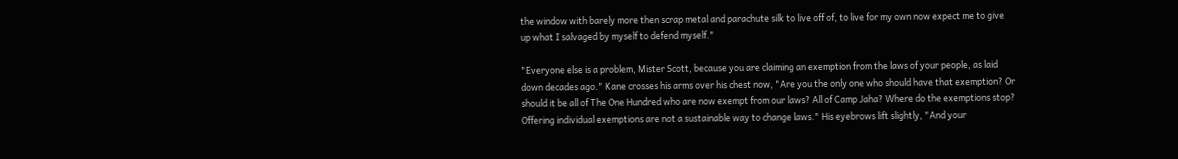the window with barely more then scrap metal and parachute silk to live off of, to live for my own now expect me to give up what I salvaged by myself to defend myself."

"Everyone else is a problem, Mister Scott, because you are claiming an exemption from the laws of your people, as laid down decades ago." Kane crosses his arms over his chest now, "Are you the only one who should have that exemption? Or should it be all of The One Hundred who are now exempt from our laws? All of Camp Jaha? Where do the exemptions stop? Offering individual exemptions are not a sustainable way to change laws." His eyebrows lift slightly, "And your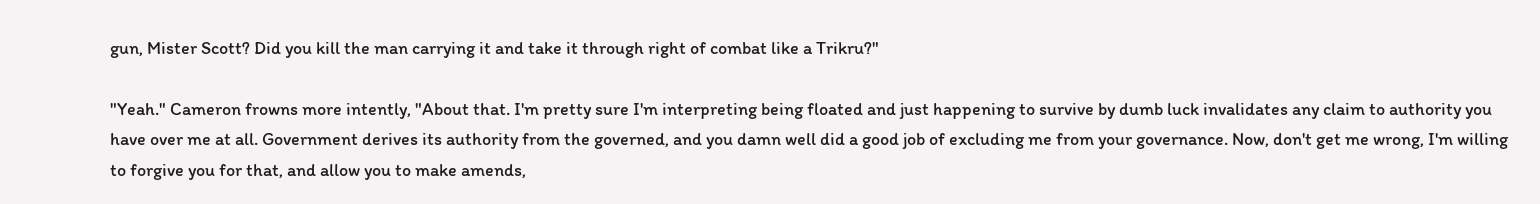gun, Mister Scott? Did you kill the man carrying it and take it through right of combat like a Trikru?"

"Yeah." Cameron frowns more intently, "About that. I'm pretty sure I'm interpreting being floated and just happening to survive by dumb luck invalidates any claim to authority you have over me at all. Government derives its authority from the governed, and you damn well did a good job of excluding me from your governance. Now, don't get me wrong, I'm willing to forgive you for that, and allow you to make amends,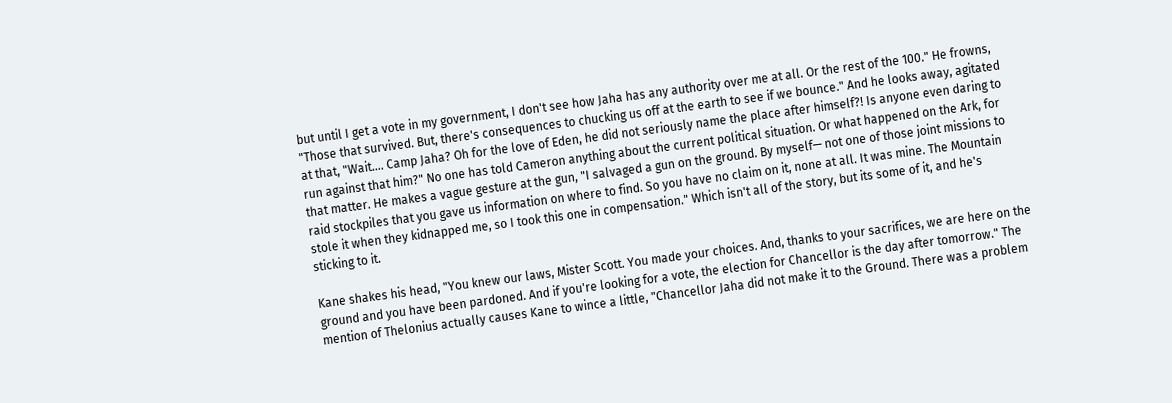but until I get a vote in my government, I don't see how Jaha has any authority over me at all. Or the rest of the 100." He frowns, "Those that survived. But, there's consequences to chucking us off at the earth to see if we bounce." And he looks away, agitated at that, "Wait…. Camp Jaha? Oh for the love of Eden, he did not seriously name the place after himself?! Is anyone even daring to run against that him?" No one has told Cameron anything about the current political situation. Or what happened on the Ark, for that matter. He makes a vague gesture at the gun, "I salvaged a gun on the ground. By myself— not one of those joint missions to raid stockpiles that you gave us information on where to find. So you have no claim on it, none at all. It was mine. The Mountain stole it when they kidnapped me, so I took this one in compensation." Which isn't all of the story, but its some of it, and he's sticking to it.

Kane shakes his head, "You knew our laws, Mister Scott. You made your choices. And, thanks to your sacrifices, we are here on the ground and you have been pardoned. And if you're looking for a vote, the election for Chancellor is the day after tomorrow." The mention of Thelonius actually causes Kane to wince a little, "Chancellor Jaha did not make it to the Ground. There was a problem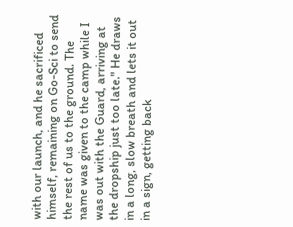with our launch, and he sacrificed himself, remaining on Go-Sci to send the rest of us to the ground. The name was given to the camp while I was out with the Guard, arriving at the dropship just too late." He draws in a long, slow breath and lets it out in a sign, getting back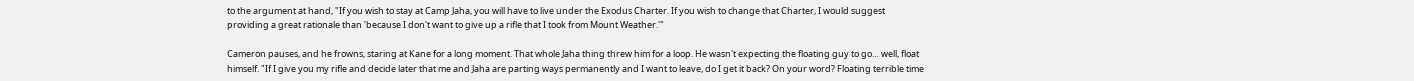to the argument at hand, "If you wish to stay at Camp Jaha, you will have to live under the Exodus Charter. If you wish to change that Charter, I would suggest providing a great rationale than 'because I don't want to give up a rifle that I took from Mount Weather.'"

Cameron pauses, and he frowns, staring at Kane for a long moment. That whole Jaha thing threw him for a loop. He wasn't expecting the floating guy to go… well, float himself. "If I give you my rifle and decide later that me and Jaha are parting ways permanently and I want to leave, do I get it back? On your word? Floating terrible time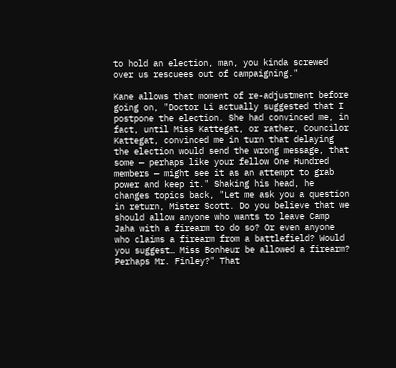to hold an election, man, you kinda screwed over us rescuees out of campaigning."

Kane allows that moment of re-adjustment before going on, "Doctor Li actually suggested that I postpone the election. She had convinced me, in fact, until Miss Kattegat, or rather, Councilor Kattegat, convinced me in turn that delaying the election would send the wrong message, that some — perhaps like your fellow One Hundred members — might see it as an attempt to grab power and keep it." Shaking his head, he changes topics back, "Let me ask you a question in return, Mister Scott. Do you believe that we should allow anyone who wants to leave Camp Jaha with a firearm to do so? Or even anyone who claims a firearm from a battlefield? Would you suggest… Miss Bonheur be allowed a firearm? Perhaps Mr. Finley?" That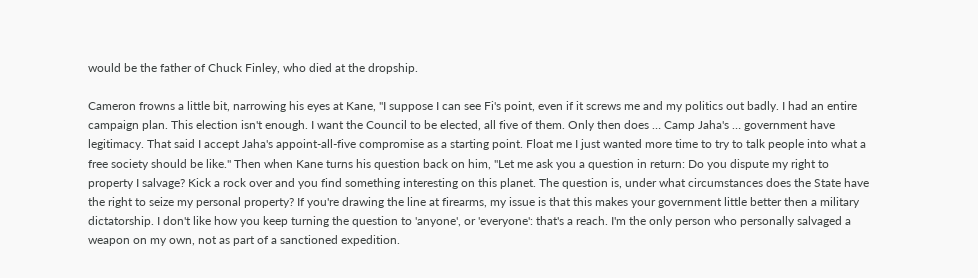would be the father of Chuck Finley, who died at the dropship.

Cameron frowns a little bit, narrowing his eyes at Kane, "I suppose I can see Fi's point, even if it screws me and my politics out badly. I had an entire campaign plan. This election isn't enough. I want the Council to be elected, all five of them. Only then does … Camp Jaha's … government have legitimacy. That said I accept Jaha's appoint-all-five compromise as a starting point. Float me I just wanted more time to try to talk people into what a free society should be like." Then when Kane turns his question back on him, "Let me ask you a question in return: Do you dispute my right to property I salvage? Kick a rock over and you find something interesting on this planet. The question is, under what circumstances does the State have the right to seize my personal property? If you're drawing the line at firearms, my issue is that this makes your government little better then a military dictatorship. I don't like how you keep turning the question to 'anyone', or 'everyone': that's a reach. I'm the only person who personally salvaged a weapon on my own, not as part of a sanctioned expedition.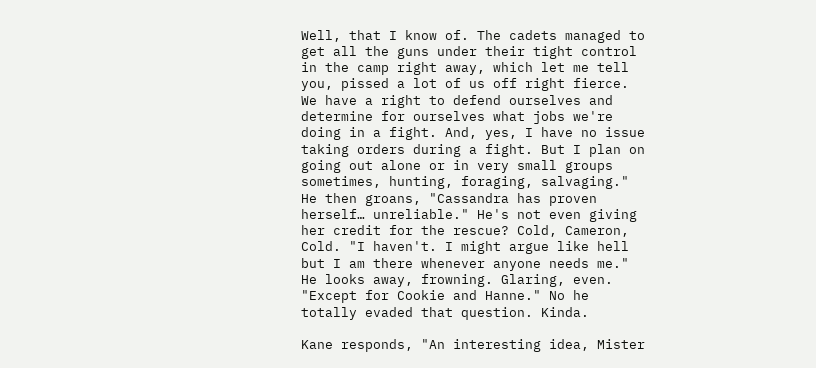Well, that I know of. The cadets managed to get all the guns under their tight control in the camp right away, which let me tell you, pissed a lot of us off right fierce. We have a right to defend ourselves and determine for ourselves what jobs we're doing in a fight. And, yes, I have no issue taking orders during a fight. But I plan on going out alone or in very small groups sometimes, hunting, foraging, salvaging." He then groans, "Cassandra has proven herself… unreliable." He's not even giving her credit for the rescue? Cold, Cameron, Cold. "I haven't. I might argue like hell but I am there whenever anyone needs me." He looks away, frowning. Glaring, even. "Except for Cookie and Hanne." No he totally evaded that question. Kinda.

Kane responds, "An interesting idea, Mister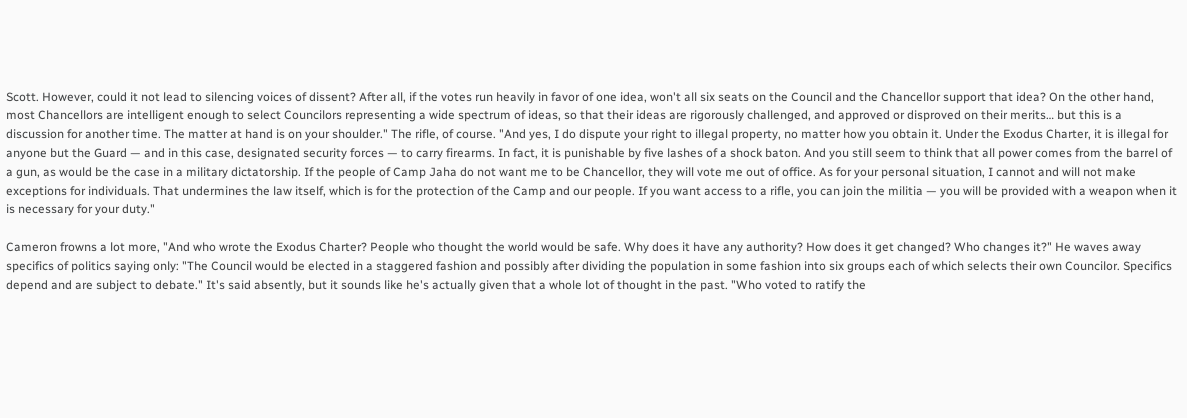Scott. However, could it not lead to silencing voices of dissent? After all, if the votes run heavily in favor of one idea, won't all six seats on the Council and the Chancellor support that idea? On the other hand, most Chancellors are intelligent enough to select Councilors representing a wide spectrum of ideas, so that their ideas are rigorously challenged, and approved or disproved on their merits… but this is a discussion for another time. The matter at hand is on your shoulder." The rifle, of course. "And yes, I do dispute your right to illegal property, no matter how you obtain it. Under the Exodus Charter, it is illegal for anyone but the Guard — and in this case, designated security forces — to carry firearms. In fact, it is punishable by five lashes of a shock baton. And you still seem to think that all power comes from the barrel of a gun, as would be the case in a military dictatorship. If the people of Camp Jaha do not want me to be Chancellor, they will vote me out of office. As for your personal situation, I cannot and will not make exceptions for individuals. That undermines the law itself, which is for the protection of the Camp and our people. If you want access to a rifle, you can join the militia — you will be provided with a weapon when it is necessary for your duty."

Cameron frowns a lot more, "And who wrote the Exodus Charter? People who thought the world would be safe. Why does it have any authority? How does it get changed? Who changes it?" He waves away specifics of politics saying only: "The Council would be elected in a staggered fashion and possibly after dividing the population in some fashion into six groups each of which selects their own Councilor. Specifics depend and are subject to debate." It's said absently, but it sounds like he's actually given that a whole lot of thought in the past. "Who voted to ratify the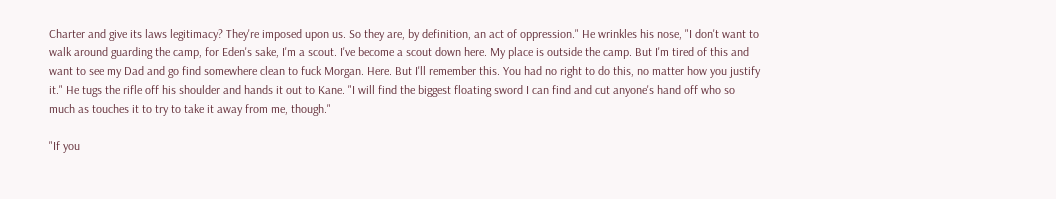Charter and give its laws legitimacy? They're imposed upon us. So they are, by definition, an act of oppression." He wrinkles his nose, "I don't want to walk around guarding the camp, for Eden's sake, I'm a scout. I've become a scout down here. My place is outside the camp. But I'm tired of this and want to see my Dad and go find somewhere clean to fuck Morgan. Here. But I'll remember this. You had no right to do this, no matter how you justify it." He tugs the rifle off his shoulder and hands it out to Kane. "I will find the biggest floating sword I can find and cut anyone's hand off who so much as touches it to try to take it away from me, though."

"If you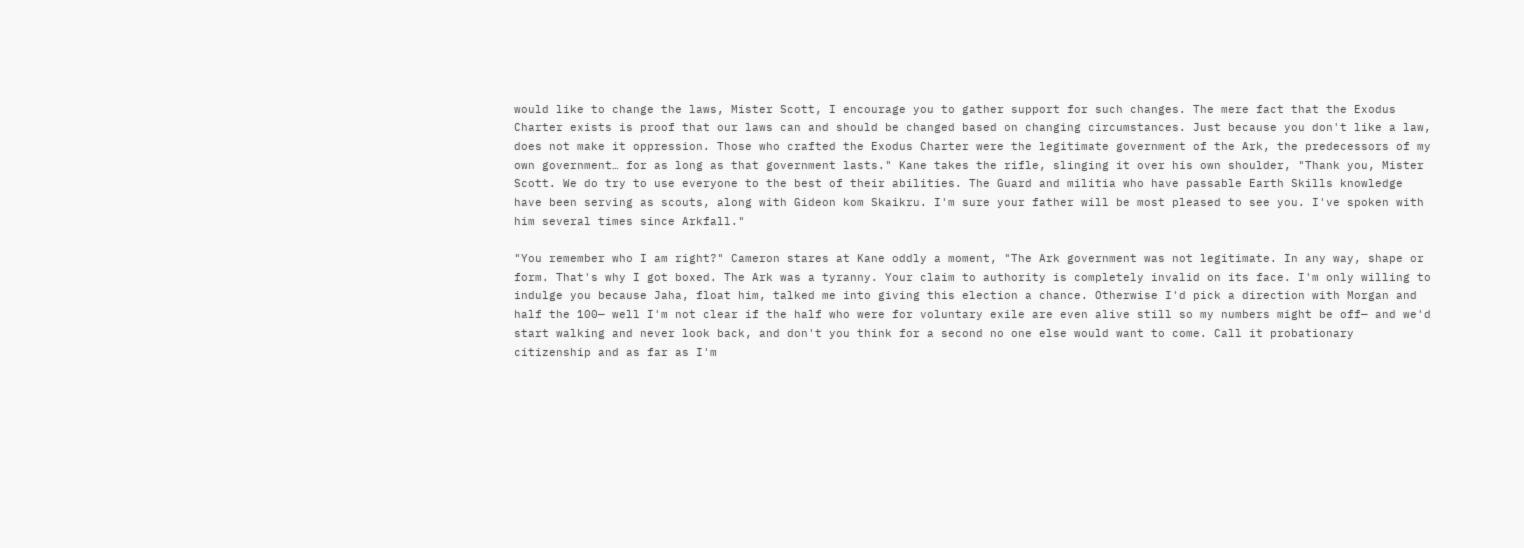would like to change the laws, Mister Scott, I encourage you to gather support for such changes. The mere fact that the Exodus Charter exists is proof that our laws can and should be changed based on changing circumstances. Just because you don't like a law, does not make it oppression. Those who crafted the Exodus Charter were the legitimate government of the Ark, the predecessors of my own government… for as long as that government lasts." Kane takes the rifle, slinging it over his own shoulder, "Thank you, Mister Scott. We do try to use everyone to the best of their abilities. The Guard and militia who have passable Earth Skills knowledge have been serving as scouts, along with Gideon kom Skaikru. I'm sure your father will be most pleased to see you. I've spoken with him several times since Arkfall."

"You remember who I am right?" Cameron stares at Kane oddly a moment, "The Ark government was not legitimate. In any way, shape or form. That's why I got boxed. The Ark was a tyranny. Your claim to authority is completely invalid on its face. I'm only willing to indulge you because Jaha, float him, talked me into giving this election a chance. Otherwise I'd pick a direction with Morgan and half the 100— well I'm not clear if the half who were for voluntary exile are even alive still so my numbers might be off— and we'd start walking and never look back, and don't you think for a second no one else would want to come. Call it probationary citizenship and as far as I'm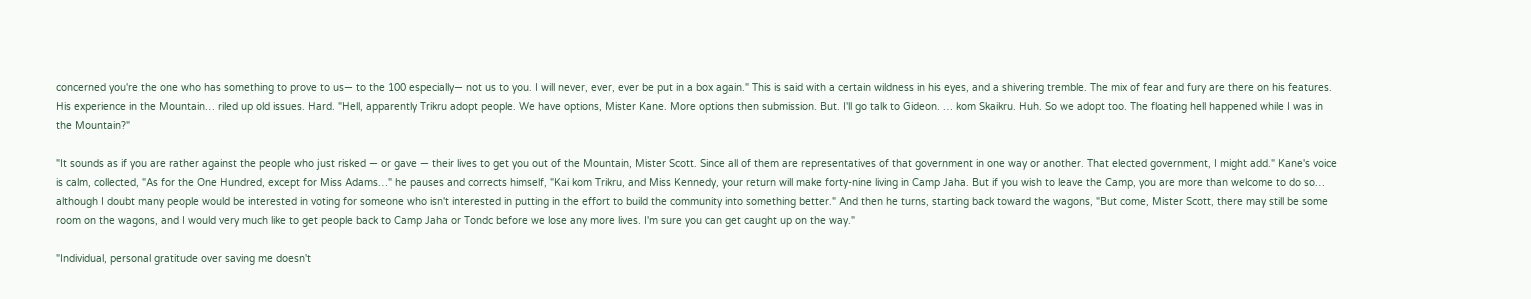concerned you're the one who has something to prove to us— to the 100 especially— not us to you. I will never, ever, ever be put in a box again." This is said with a certain wildness in his eyes, and a shivering tremble. The mix of fear and fury are there on his features. His experience in the Mountain… riled up old issues. Hard. "Hell, apparently Trikru adopt people. We have options, Mister Kane. More options then submission. But. I'll go talk to Gideon. … kom Skaikru. Huh. So we adopt too. The floating hell happened while I was in the Mountain?"

"It sounds as if you are rather against the people who just risked — or gave — their lives to get you out of the Mountain, Mister Scott. Since all of them are representatives of that government in one way or another. That elected government, I might add." Kane's voice is calm, collected, "As for the One Hundred, except for Miss Adams…" he pauses and corrects himself, "Kai kom Trikru, and Miss Kennedy, your return will make forty-nine living in Camp Jaha. But if you wish to leave the Camp, you are more than welcome to do so… although I doubt many people would be interested in voting for someone who isn't interested in putting in the effort to build the community into something better." And then he turns, starting back toward the wagons, "But come, Mister Scott, there may still be some room on the wagons, and I would very much like to get people back to Camp Jaha or Tondc before we lose any more lives. I'm sure you can get caught up on the way."

"Individual, personal gratitude over saving me doesn't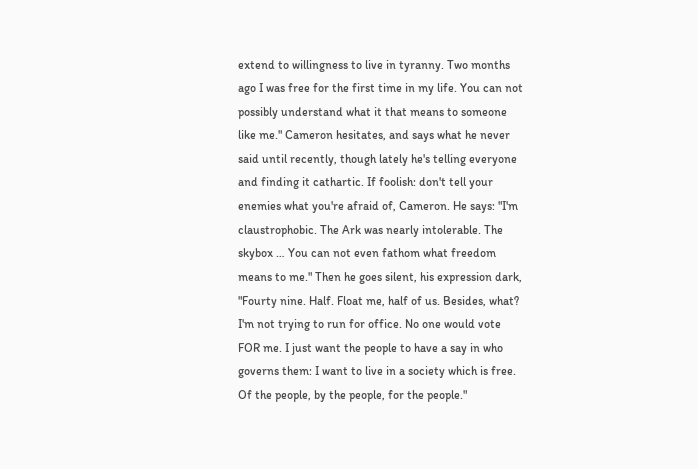extend to willingness to live in tyranny. Two months ago I was free for the first time in my life. You can not possibly understand what it that means to someone like me." Cameron hesitates, and says what he never said until recently, though lately he's telling everyone and finding it cathartic. If foolish: don't tell your enemies what you're afraid of, Cameron. He says: "I'm claustrophobic. The Ark was nearly intolerable. The skybox … You can not even fathom what freedom means to me." Then he goes silent, his expression dark, "Fourty nine. Half. Float me, half of us. Besides, what? I'm not trying to run for office. No one would vote FOR me. I just want the people to have a say in who governs them: I want to live in a society which is free. Of the people, by the people, for the people."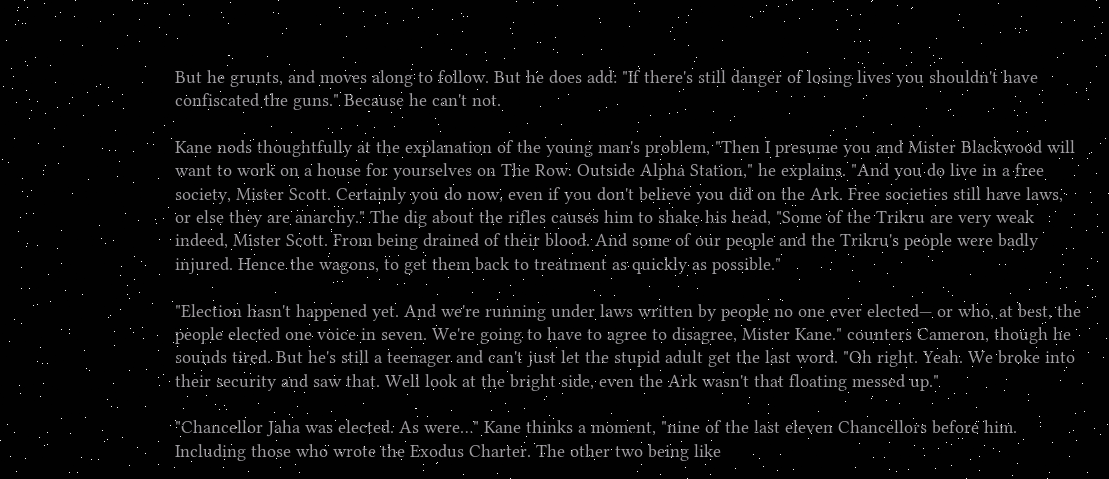But he grunts, and moves along to follow. But he does add: "If there's still danger of losing lives you shouldn't have confiscated the guns." Because he can't not.

Kane nods thoughtfully at the explanation of the young man's problem, "Then I presume you and Mister Blackwood will want to work on a house for yourselves on The Row. Outside Alpha Station," he explains. "And you do live in a free society, Mister Scott. Certainly you do now, even if you don't believe you did on the Ark. Free societies still have laws, or else they are anarchy." The dig about the rifles causes him to shake his head, "Some of the Trikru are very weak indeed, Mister Scott. From being drained of their blood. And some of our people and the Trikru's people were badly injured. Hence the wagons, to get them back to treatment as quickly as possible."

"Election hasn't happened yet. And we're running under laws written by people no one ever elected— or who, at best, the people elected one voice in seven. We're going to have to agree to disagree, Mister Kane." counters Cameron, though he sounds tired. But he's still a teenager and can't just let the stupid adult get the last word. "Oh right. Yeah. We broke into their security and saw that. Well look at the bright side, even the Ark wasn't that floating messed up."

"Chancellor Jaha was elected. As were…" Kane thinks a moment, "nine of the last eleven Chancellors before him. Including those who wrote the Exodus Charter. The other two being like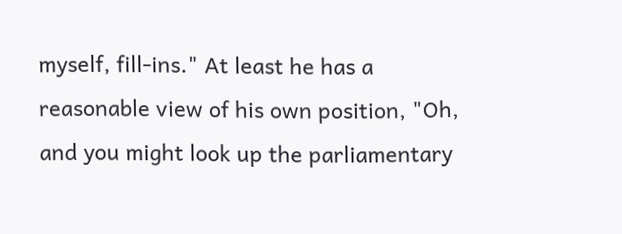myself, fill-ins." At least he has a reasonable view of his own position, "Oh, and you might look up the parliamentary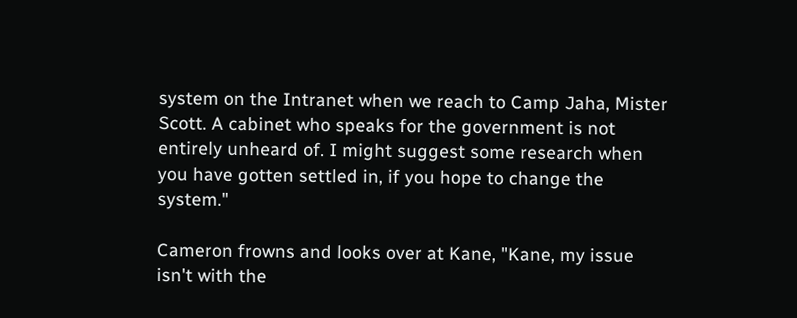system on the Intranet when we reach to Camp Jaha, Mister Scott. A cabinet who speaks for the government is not entirely unheard of. I might suggest some research when you have gotten settled in, if you hope to change the system."

Cameron frowns and looks over at Kane, "Kane, my issue isn't with the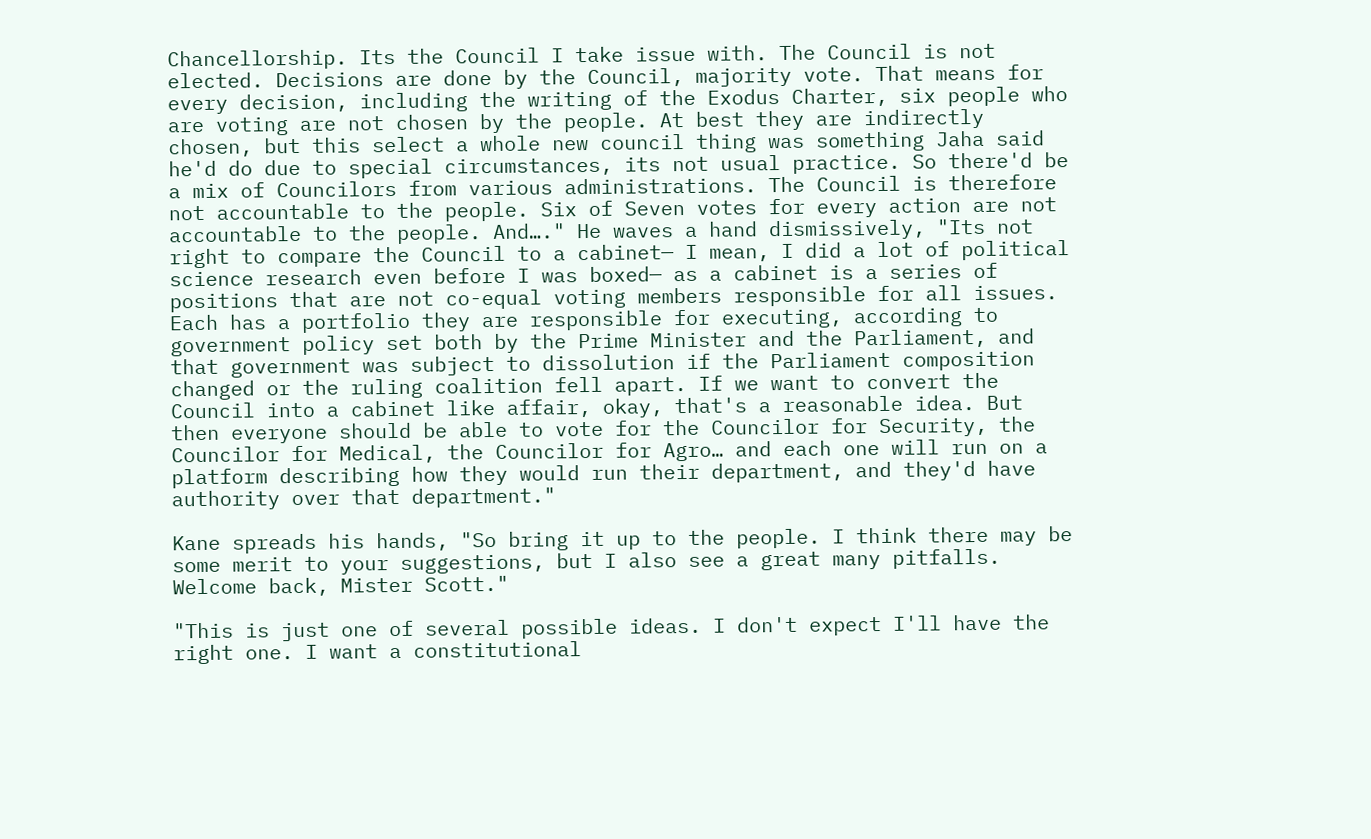Chancellorship. Its the Council I take issue with. The Council is not elected. Decisions are done by the Council, majority vote. That means for every decision, including the writing of the Exodus Charter, six people who are voting are not chosen by the people. At best they are indirectly chosen, but this select a whole new council thing was something Jaha said he'd do due to special circumstances, its not usual practice. So there'd be a mix of Councilors from various administrations. The Council is therefore not accountable to the people. Six of Seven votes for every action are not accountable to the people. And…." He waves a hand dismissively, "Its not right to compare the Council to a cabinet— I mean, I did a lot of political science research even before I was boxed— as a cabinet is a series of positions that are not co-equal voting members responsible for all issues. Each has a portfolio they are responsible for executing, according to government policy set both by the Prime Minister and the Parliament, and that government was subject to dissolution if the Parliament composition changed or the ruling coalition fell apart. If we want to convert the Council into a cabinet like affair, okay, that's a reasonable idea. But then everyone should be able to vote for the Councilor for Security, the Councilor for Medical, the Councilor for Agro… and each one will run on a platform describing how they would run their department, and they'd have authority over that department."

Kane spreads his hands, "So bring it up to the people. I think there may be some merit to your suggestions, but I also see a great many pitfalls. Welcome back, Mister Scott."

"This is just one of several possible ideas. I don't expect I'll have the right one. I want a constitutional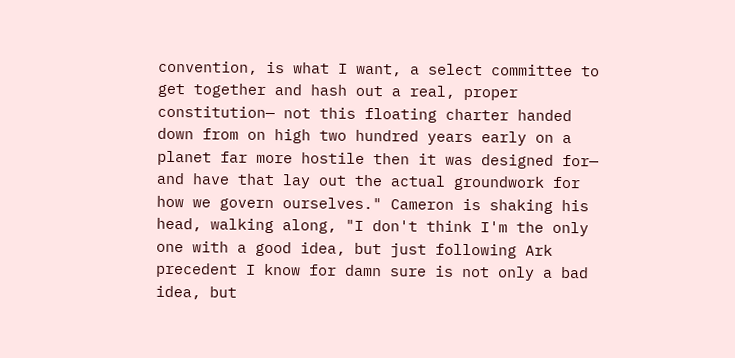convention, is what I want, a select committee to get together and hash out a real, proper constitution— not this floating charter handed down from on high two hundred years early on a planet far more hostile then it was designed for— and have that lay out the actual groundwork for how we govern ourselves." Cameron is shaking his head, walking along, "I don't think I'm the only one with a good idea, but just following Ark precedent I know for damn sure is not only a bad idea, but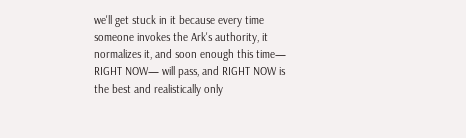we'll get stuck in it because every time someone invokes the Ark's authority, it normalizes it, and soon enough this time— RIGHT NOW— will pass, and RIGHT NOW is the best and realistically only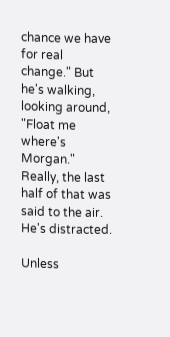chance we have for real change." But he's walking, looking around, "Float me where's Morgan." Really, the last half of that was said to the air. He's distracted.

Unless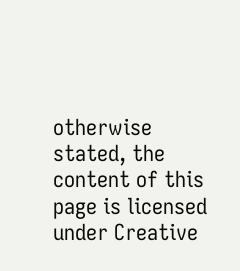otherwise stated, the content of this page is licensed under Creative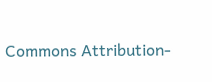Commons Attribution-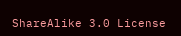ShareAlike 3.0 License